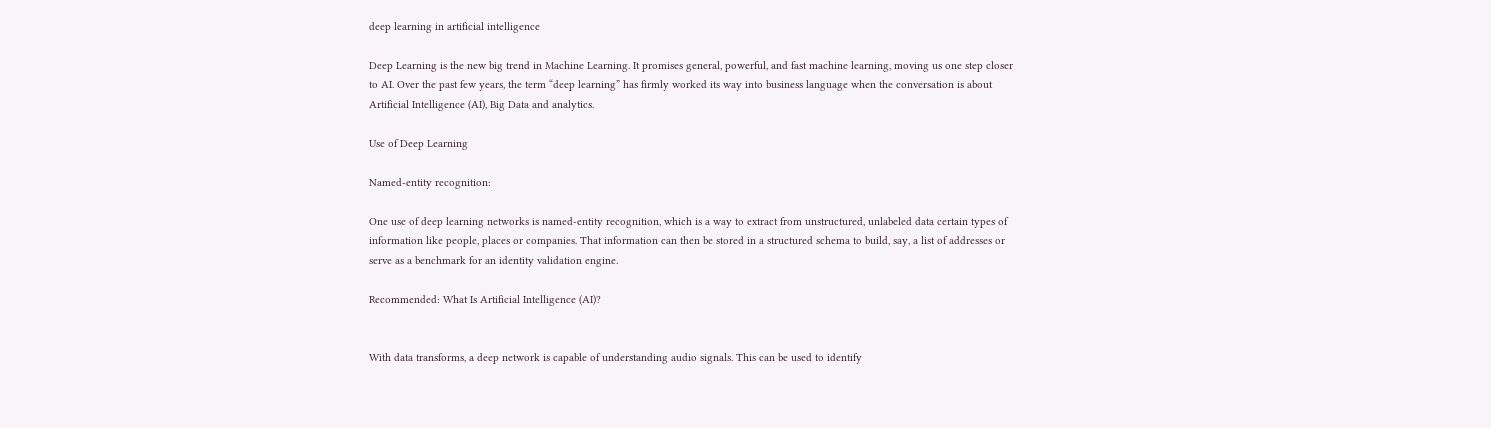deep learning in artificial intelligence

Deep Learning is the new big trend in Machine Learning. It promises general, powerful, and fast machine learning, moving us one step closer to AI. Over the past few years, the term “deep learning” has firmly worked its way into business language when the conversation is about Artificial Intelligence (AI), Big Data and analytics.

Use of Deep Learning

Named-entity recognition:

One use of deep learning networks is named-entity recognition, which is a way to extract from unstructured, unlabeled data certain types of information like people, places or companies. That information can then be stored in a structured schema to build, say, a list of addresses or serve as a benchmark for an identity validation engine.

Recommended: What Is Artificial Intelligence (AI)?


With data transforms, a deep network is capable of understanding audio signals. This can be used to identify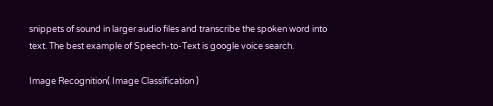snippets of sound in larger audio files and transcribe the spoken word into text. The best example of Speech-to-Text is google voice search.

Image Recognition( Image Classification )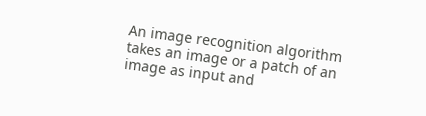An image recognition algorithm takes an image or a patch of an image as input and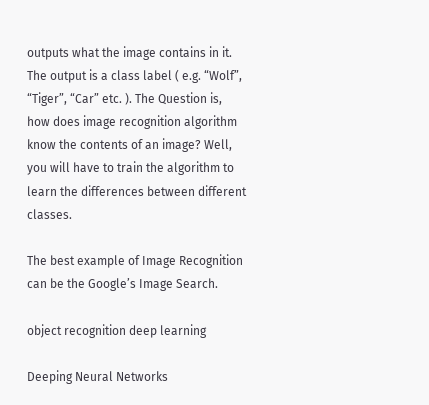outputs what the image contains in it. The output is a class label ( e.g. “Wolf”, “Tiger”, “Car” etc. ). The Question is, how does image recognition algorithm know the contents of an image? Well, you will have to train the algorithm to learn the differences between different classes.

The best example of Image Recognition can be the Google’s Image Search.

object recognition deep learning

Deeping Neural Networks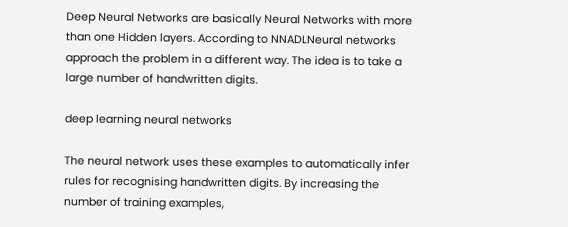Deep Neural Networks are basically Neural Networks with more than one Hidden layers. According to NNADLNeural networks approach the problem in a different way. The idea is to take a large number of handwritten digits.

deep learning neural networks

The neural network uses these examples to automatically infer rules for recognising handwritten digits. By increasing the number of training examples,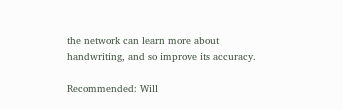the network can learn more about handwriting, and so improve its accuracy.

Recommended: Will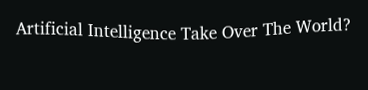Artificial Intelligence Take Over The World?